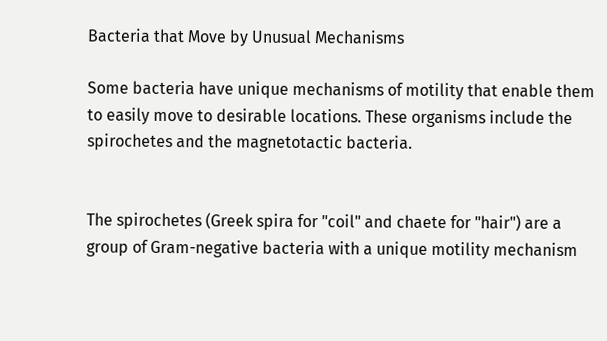Bacteria that Move by Unusual Mechanisms

Some bacteria have unique mechanisms of motility that enable them to easily move to desirable locations. These organisms include the spirochetes and the magnetotactic bacteria.


The spirochetes (Greek spira for "coil" and chaete for "hair") are a group of Gram-negative bacteria with a unique motility mechanism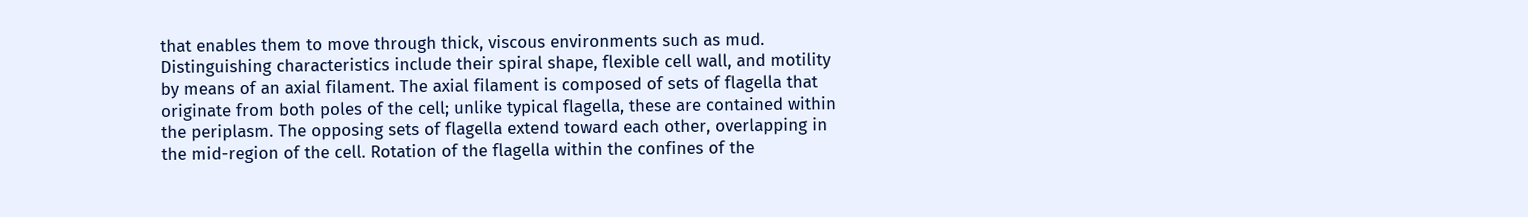that enables them to move through thick, viscous environments such as mud. Distinguishing characteristics include their spiral shape, flexible cell wall, and motility by means of an axial filament. The axial filament is composed of sets of flagella that originate from both poles of the cell; unlike typical flagella, these are contained within the periplasm. The opposing sets of flagella extend toward each other, overlapping in the mid-region of the cell. Rotation of the flagella within the confines of the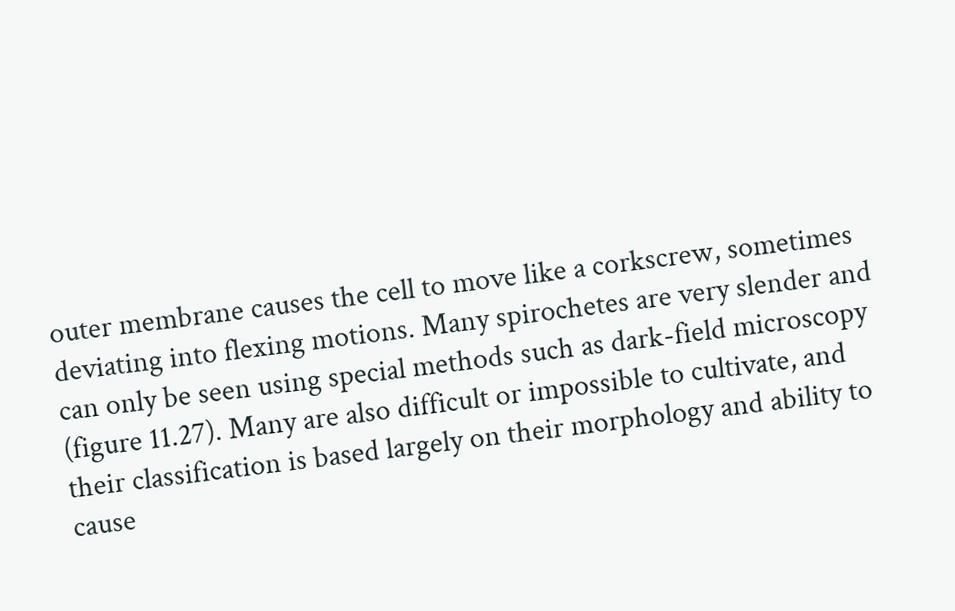outer membrane causes the cell to move like a corkscrew, sometimes deviating into flexing motions. Many spirochetes are very slender and can only be seen using special methods such as dark-field microscopy (figure 11.27). Many are also difficult or impossible to cultivate, and their classification is based largely on their morphology and ability to cause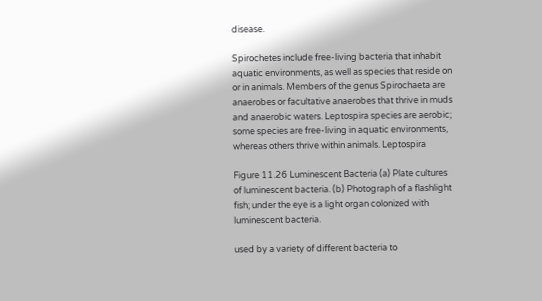disease.

Spirochetes include free-living bacteria that inhabit aquatic environments, as well as species that reside on or in animals. Members of the genus Spirochaeta are anaerobes or facultative anaerobes that thrive in muds and anaerobic waters. Leptospira species are aerobic; some species are free-living in aquatic environments, whereas others thrive within animals. Leptospira

Figure 11.26 Luminescent Bacteria (a) Plate cultures of luminescent bacteria. (b) Photograph of a flashlight fish; under the eye is a light organ colonized with luminescent bacteria.

used by a variety of different bacteria to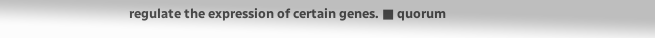regulate the expression of certain genes. ■ quorum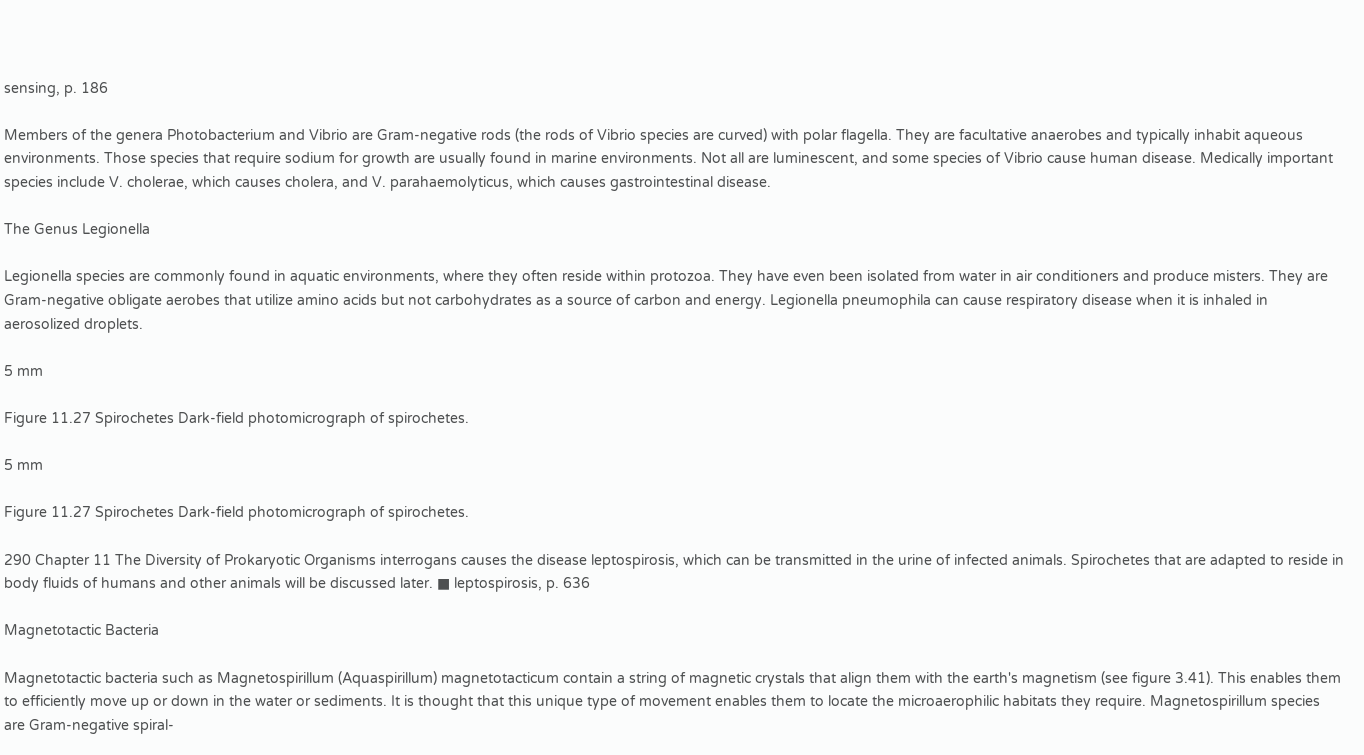sensing, p. 186

Members of the genera Photobacterium and Vibrio are Gram-negative rods (the rods of Vibrio species are curved) with polar flagella. They are facultative anaerobes and typically inhabit aqueous environments. Those species that require sodium for growth are usually found in marine environments. Not all are luminescent, and some species of Vibrio cause human disease. Medically important species include V. cholerae, which causes cholera, and V. parahaemolyticus, which causes gastrointestinal disease.

The Genus Legionella

Legionella species are commonly found in aquatic environments, where they often reside within protozoa. They have even been isolated from water in air conditioners and produce misters. They are Gram-negative obligate aerobes that utilize amino acids but not carbohydrates as a source of carbon and energy. Legionella pneumophila can cause respiratory disease when it is inhaled in aerosolized droplets.

5 mm

Figure 11.27 Spirochetes Dark-field photomicrograph of spirochetes.

5 mm

Figure 11.27 Spirochetes Dark-field photomicrograph of spirochetes.

290 Chapter 11 The Diversity of Prokaryotic Organisms interrogans causes the disease leptospirosis, which can be transmitted in the urine of infected animals. Spirochetes that are adapted to reside in body fluids of humans and other animals will be discussed later. ■ leptospirosis, p. 636

Magnetotactic Bacteria

Magnetotactic bacteria such as Magnetospirillum (Aquaspirillum) magnetotacticum contain a string of magnetic crystals that align them with the earth's magnetism (see figure 3.41). This enables them to efficiently move up or down in the water or sediments. It is thought that this unique type of movement enables them to locate the microaerophilic habitats they require. Magnetospirillum species are Gram-negative spiral-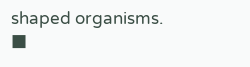shaped organisms. ■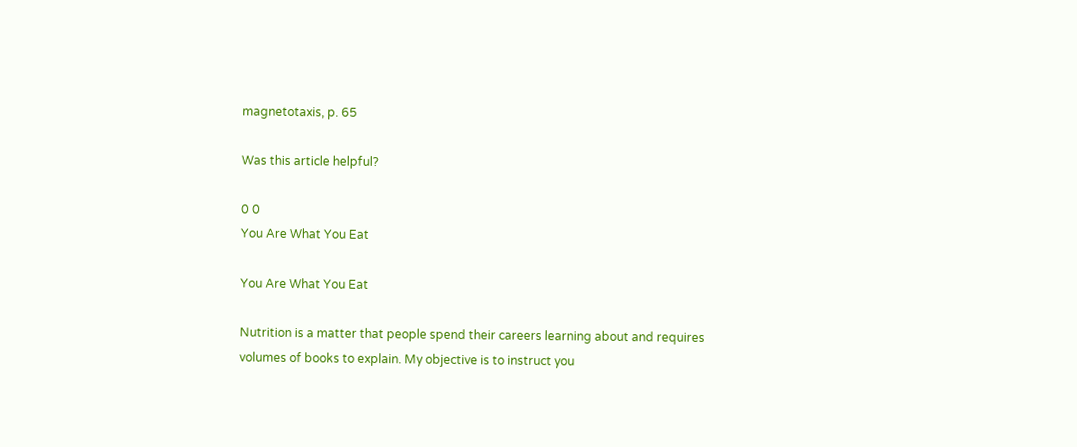magnetotaxis, p. 65

Was this article helpful?

0 0
You Are What You Eat

You Are What You Eat

Nutrition is a matter that people spend their careers learning about and requires volumes of books to explain. My objective is to instruct you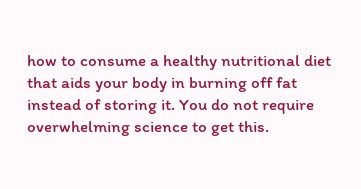how to consume a healthy nutritional diet that aids your body in burning off fat instead of storing it. You do not require overwhelming science to get this.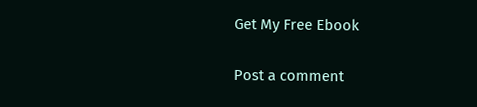Get My Free Ebook

Post a comment